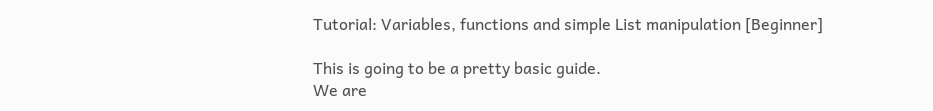Tutorial: Variables, functions and simple List manipulation [Beginner]

This is going to be a pretty basic guide.
We are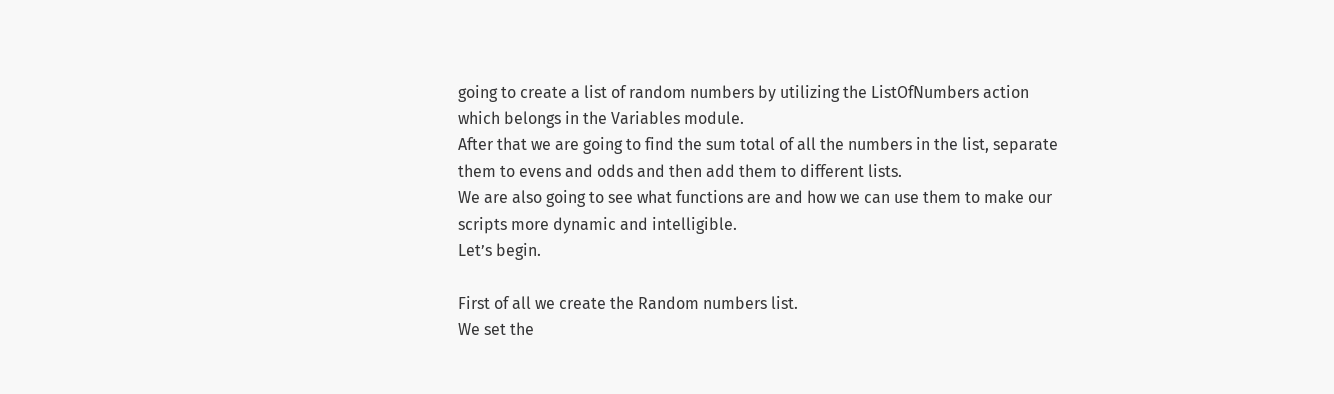going to create a list of random numbers by utilizing the ListOfNumbers action which belongs in the Variables module.
After that we are going to find the sum total of all the numbers in the list, separate them to evens and odds and then add them to different lists.
We are also going to see what functions are and how we can use them to make our scripts more dynamic and intelligible.
Let’s begin.

First of all we create the Random numbers list.
We set the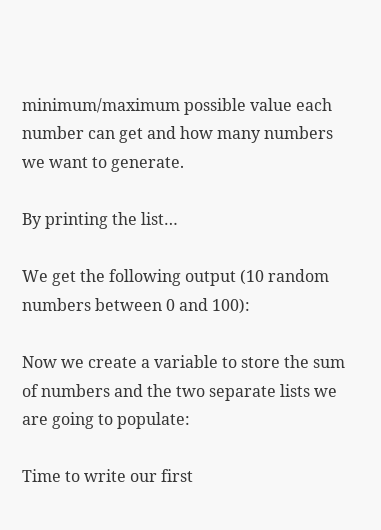minimum/maximum possible value each number can get and how many numbers we want to generate.

By printing the list…

We get the following output (10 random numbers between 0 and 100):

Now we create a variable to store the sum of numbers and the two separate lists we are going to populate:

Time to write our first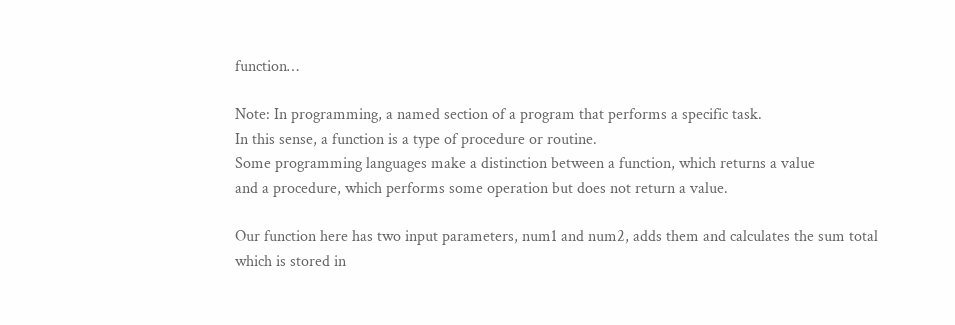function…

Note: In programming, a named section of a program that performs a specific task.
In this sense, a function is a type of procedure or routine.
Some programming languages make a distinction between a function, which returns a value
and a procedure, which performs some operation but does not return a value.

Our function here has two input parameters, num1 and num2, adds them and calculates the sum total which is stored in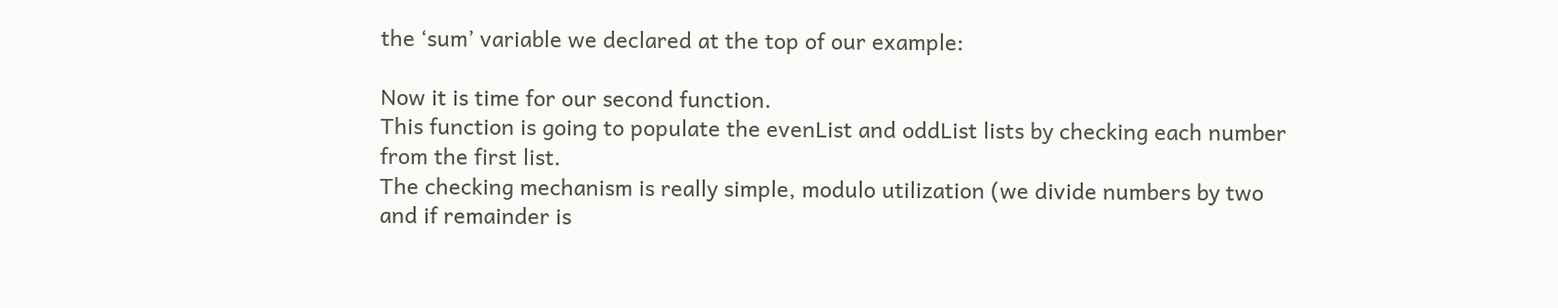the ‘sum’ variable we declared at the top of our example:

Now it is time for our second function.
This function is going to populate the evenList and oddList lists by checking each number from the first list.
The checking mechanism is really simple, modulo utilization (we divide numbers by two and if remainder is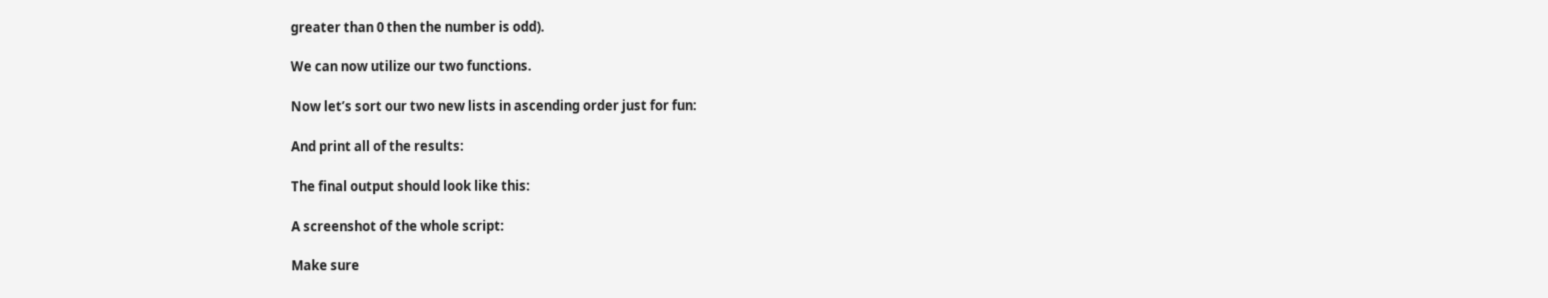greater than 0 then the number is odd).

We can now utilize our two functions.

Now let’s sort our two new lists in ascending order just for fun:

And print all of the results:

The final output should look like this:

A screenshot of the whole script:

Make sure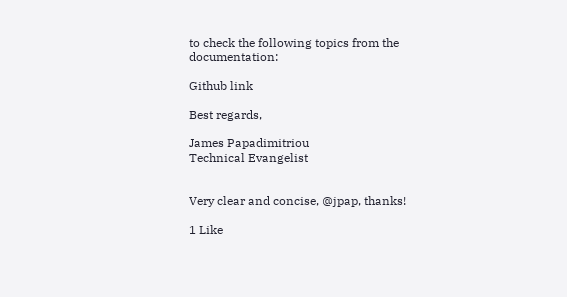to check the following topics from the documentation:

Github link

Best regards,

James Papadimitriou
Technical Evangelist


Very clear and concise, @jpap, thanks!

1 Like